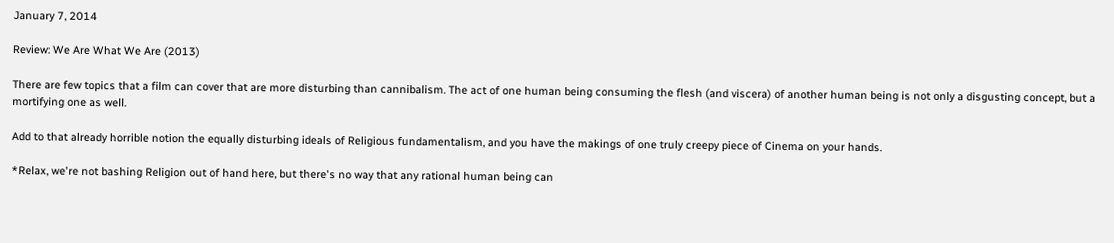January 7, 2014

Review: We Are What We Are (2013)

There are few topics that a film can cover that are more disturbing than cannibalism. The act of one human being consuming the flesh (and viscera) of another human being is not only a disgusting concept, but a mortifying one as well.

Add to that already horrible notion the equally disturbing ideals of Religious fundamentalism, and you have the makings of one truly creepy piece of Cinema on your hands.

*Relax, we're not bashing Religion out of hand here, but there's no way that any rational human being can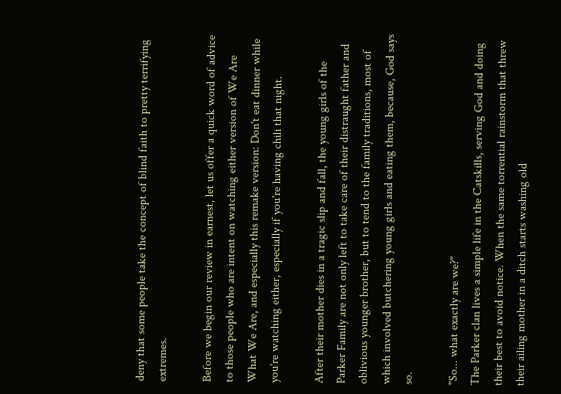deny that some people take the concept of blind faith to pretty terrifying extremes.

Before we begin our review in earnest, let us offer a quick word of advice to those people who are intent on watching either version of We Are What We Are, and especially this remake version: Don't eat dinner while you're watching either, especially if you're having chili that night.

After their mother dies in a tragic slip and fall, the young girls of the Parker Family are not only left to take care of their distraught father and oblivious younger brother, but to tend to the family traditions, most of which involved butchering young girls and eating them, because, God says so.

"So... what exactly are we?"
The Parker clan lives a simple life in the Catskills, serving God and doing their best to avoid notice. When the same torrential rainstorm that threw their ailing mother in a ditch starts washing old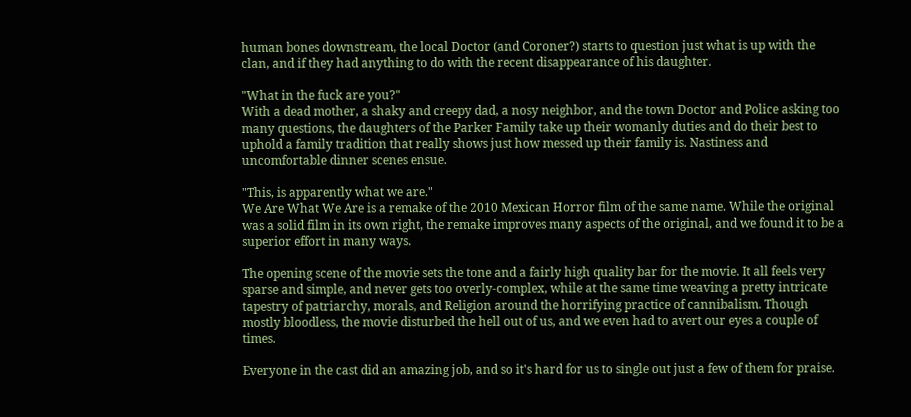human bones downstream, the local Doctor (and Coroner?) starts to question just what is up with the clan, and if they had anything to do with the recent disappearance of his daughter.

"What in the fuck are you?"
With a dead mother, a shaky and creepy dad, a nosy neighbor, and the town Doctor and Police asking too many questions, the daughters of the Parker Family take up their womanly duties and do their best to uphold a family tradition that really shows just how messed up their family is. Nastiness and uncomfortable dinner scenes ensue.

"This, is apparently what we are."
We Are What We Are is a remake of the 2010 Mexican Horror film of the same name. While the original was a solid film in its own right, the remake improves many aspects of the original, and we found it to be a superior effort in many ways.

The opening scene of the movie sets the tone and a fairly high quality bar for the movie. It all feels very sparse and simple, and never gets too overly-complex, while at the same time weaving a pretty intricate tapestry of patriarchy, morals, and Religion around the horrifying practice of cannibalism. Though mostly bloodless, the movie disturbed the hell out of us, and we even had to avert our eyes a couple of times.

Everyone in the cast did an amazing job, and so it's hard for us to single out just a few of them for praise.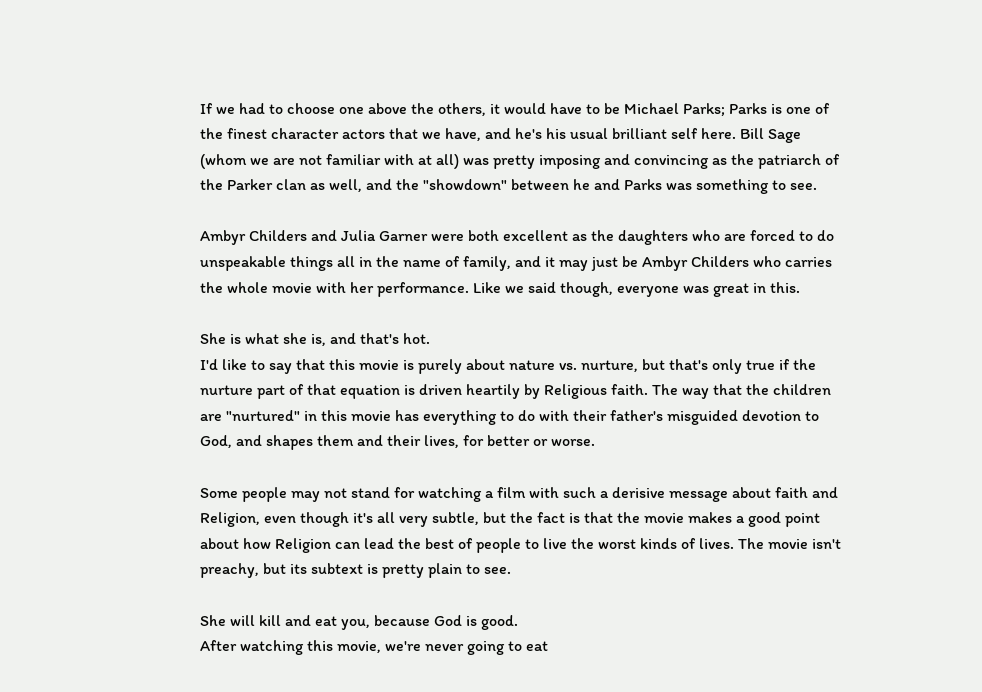If we had to choose one above the others, it would have to be Michael Parks; Parks is one of the finest character actors that we have, and he's his usual brilliant self here. Bill Sage (whom we are not familiar with at all) was pretty imposing and convincing as the patriarch of the Parker clan as well, and the "showdown" between he and Parks was something to see.

Ambyr Childers and Julia Garner were both excellent as the daughters who are forced to do unspeakable things all in the name of family, and it may just be Ambyr Childers who carries the whole movie with her performance. Like we said though, everyone was great in this.

She is what she is, and that's hot.
I'd like to say that this movie is purely about nature vs. nurture, but that's only true if the nurture part of that equation is driven heartily by Religious faith. The way that the children are "nurtured" in this movie has everything to do with their father's misguided devotion to God, and shapes them and their lives, for better or worse.

Some people may not stand for watching a film with such a derisive message about faith and Religion, even though it's all very subtle, but the fact is that the movie makes a good point about how Religion can lead the best of people to live the worst kinds of lives. The movie isn't preachy, but its subtext is pretty plain to see.

She will kill and eat you, because God is good.
After watching this movie, we're never going to eat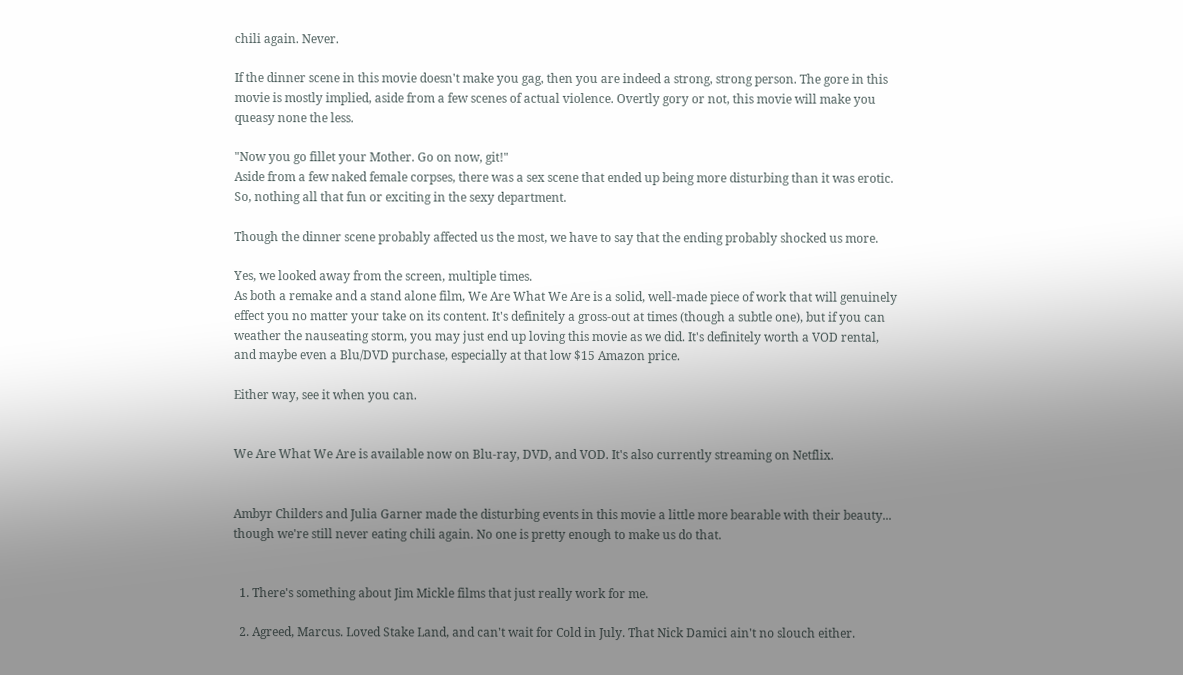chili again. Never.

If the dinner scene in this movie doesn't make you gag, then you are indeed a strong, strong person. The gore in this movie is mostly implied, aside from a few scenes of actual violence. Overtly gory or not, this movie will make you queasy none the less.

"Now you go fillet your Mother. Go on now, git!"
Aside from a few naked female corpses, there was a sex scene that ended up being more disturbing than it was erotic. So, nothing all that fun or exciting in the sexy department.

Though the dinner scene probably affected us the most, we have to say that the ending probably shocked us more.

Yes, we looked away from the screen, multiple times.
As both a remake and a stand alone film, We Are What We Are is a solid, well-made piece of work that will genuinely effect you no matter your take on its content. It's definitely a gross-out at times (though a subtle one), but if you can weather the nauseating storm, you may just end up loving this movie as we did. It's definitely worth a VOD rental, and maybe even a Blu/DVD purchase, especially at that low $15 Amazon price.

Either way, see it when you can.


We Are What We Are is available now on Blu-ray, DVD, and VOD. It's also currently streaming on Netflix.


Ambyr Childers and Julia Garner made the disturbing events in this movie a little more bearable with their beauty... though we're still never eating chili again. No one is pretty enough to make us do that.


  1. There's something about Jim Mickle films that just really work for me.

  2. Agreed, Marcus. Loved Stake Land, and can't wait for Cold in July. That Nick Damici ain't no slouch either.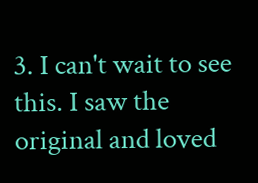3. I can't wait to see this. I saw the original and loved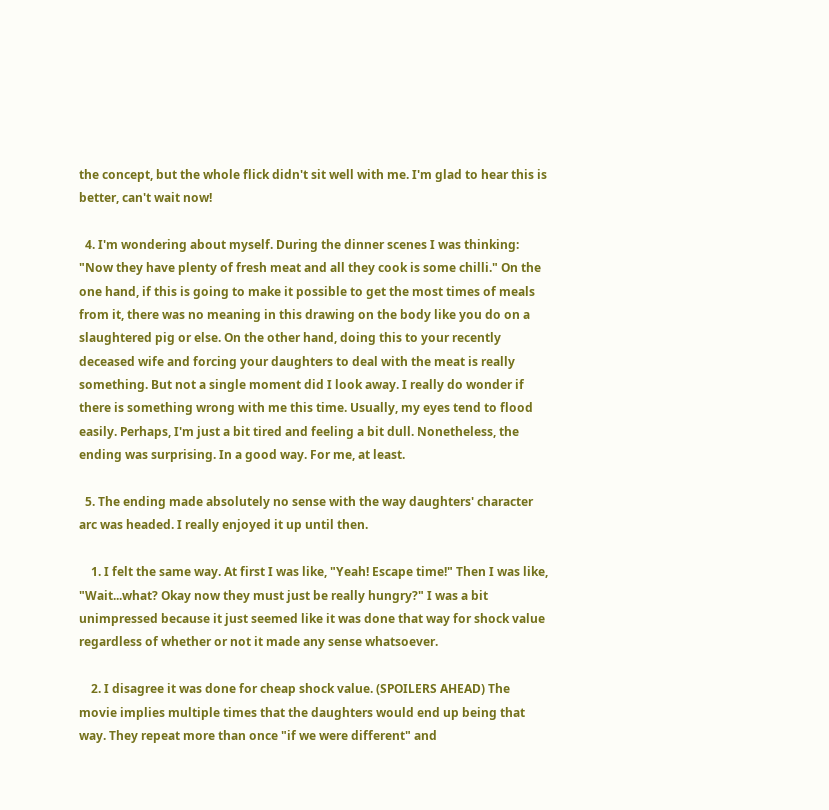the concept, but the whole flick didn't sit well with me. I'm glad to hear this is better, can't wait now!

  4. I'm wondering about myself. During the dinner scenes I was thinking: "Now they have plenty of fresh meat and all they cook is some chilli." On the one hand, if this is going to make it possible to get the most times of meals from it, there was no meaning in this drawing on the body like you do on a slaughtered pig or else. On the other hand, doing this to your recently deceased wife and forcing your daughters to deal with the meat is really something. But not a single moment did I look away. I really do wonder if there is something wrong with me this time. Usually, my eyes tend to flood easily. Perhaps, I'm just a bit tired and feeling a bit dull. Nonetheless, the ending was surprising. In a good way. For me, at least.

  5. The ending made absolutely no sense with the way daughters' character arc was headed. I really enjoyed it up until then.

    1. I felt the same way. At first I was like, "Yeah! Escape time!" Then I was like, "Wait...what? Okay now they must just be really hungry?" I was a bit unimpressed because it just seemed like it was done that way for shock value regardless of whether or not it made any sense whatsoever.

    2. I disagree it was done for cheap shock value. (SPOILERS AHEAD) The movie implies multiple times that the daughters would end up being that way. They repeat more than once "if we were different" and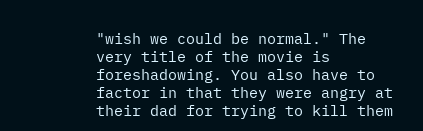"wish we could be normal." The very title of the movie is foreshadowing. You also have to factor in that they were angry at their dad for trying to kill them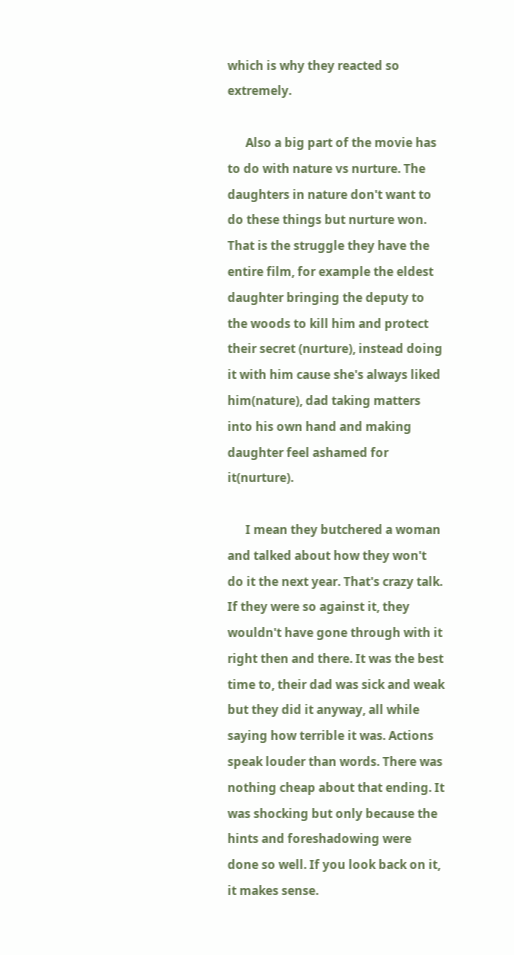which is why they reacted so extremely.

      Also a big part of the movie has to do with nature vs nurture. The daughters in nature don't want to do these things but nurture won. That is the struggle they have the entire film, for example the eldest daughter bringing the deputy to the woods to kill him and protect their secret (nurture), instead doing it with him cause she's always liked him(nature), dad taking matters into his own hand and making daughter feel ashamed for it(nurture).

      I mean they butchered a woman and talked about how they won't do it the next year. That's crazy talk. If they were so against it, they wouldn't have gone through with it right then and there. It was the best time to, their dad was sick and weak but they did it anyway, all while saying how terrible it was. Actions speak louder than words. There was nothing cheap about that ending. It was shocking but only because the hints and foreshadowing were done so well. If you look back on it, it makes sense.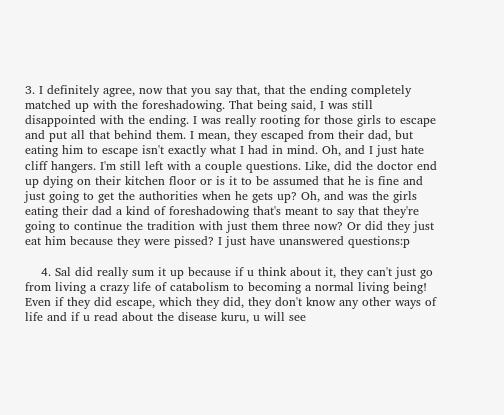3. I definitely agree, now that you say that, that the ending completely matched up with the foreshadowing. That being said, I was still disappointed with the ending. I was really rooting for those girls to escape and put all that behind them. I mean, they escaped from their dad, but eating him to escape isn't exactly what I had in mind. Oh, and I just hate cliff hangers. I'm still left with a couple questions. Like, did the doctor end up dying on their kitchen floor or is it to be assumed that he is fine and just going to get the authorities when he gets up? Oh, and was the girls eating their dad a kind of foreshadowing that's meant to say that they're going to continue the tradition with just them three now? Or did they just eat him because they were pissed? I just have unanswered questions:p

    4. Sal did really sum it up because if u think about it, they can't just go from living a crazy life of catabolism to becoming a normal living being! Even if they did escape, which they did, they don't know any other ways of life and if u read about the disease kuru, u will see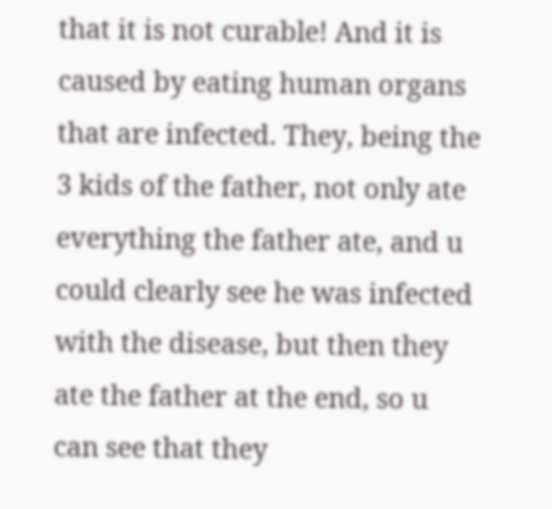that it is not curable! And it is caused by eating human organs that are infected. They, being the 3 kids of the father, not only ate everything the father ate, and u could clearly see he was infected with the disease, but then they ate the father at the end, so u can see that they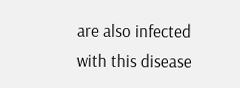are also infected with this disease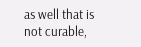as well that is not curable,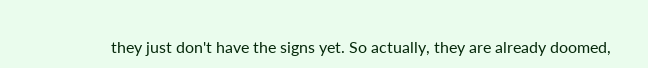they just don't have the signs yet. So actually, they are already doomed,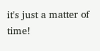it's just a matter of time!